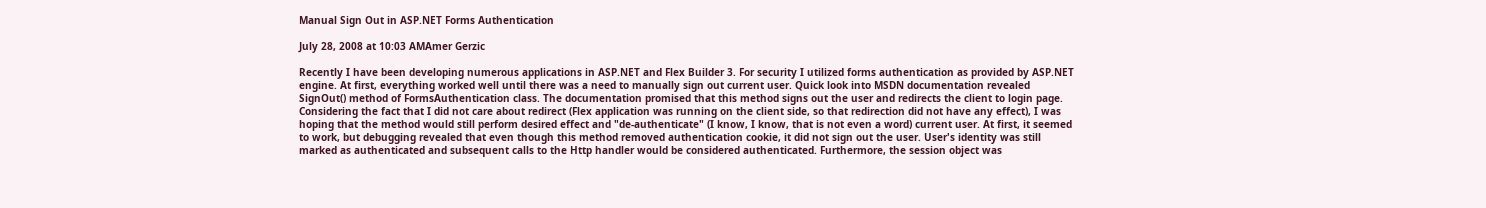Manual Sign Out in ASP.NET Forms Authentication

July 28, 2008 at 10:03 AMAmer Gerzic

Recently I have been developing numerous applications in ASP.NET and Flex Builder 3. For security I utilized forms authentication as provided by ASP.NET engine. At first, everything worked well until there was a need to manually sign out current user. Quick look into MSDN documentation revealed SignOut() method of FormsAuthentication class. The documentation promised that this method signs out the user and redirects the client to login page. Considering the fact that I did not care about redirect (Flex application was running on the client side, so that redirection did not have any effect), I was hoping that the method would still perform desired effect and "de-authenticate" (I know, I know, that is not even a word) current user. At first, it seemed to work, but debugging revealed that even though this method removed authentication cookie, it did not sign out the user. User's identity was still marked as authenticated and subsequent calls to the Http handler would be considered authenticated. Furthermore, the session object was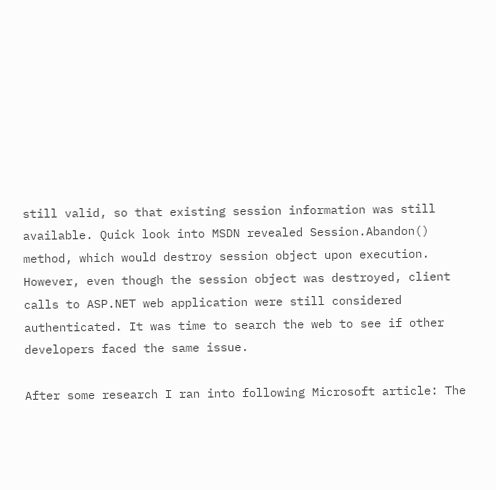still valid, so that existing session information was still available. Quick look into MSDN revealed Session.Abandon() method, which would destroy session object upon execution. However, even though the session object was destroyed, client calls to ASP.NET web application were still considered authenticated. It was time to search the web to see if other developers faced the same issue.

After some research I ran into following Microsoft article: The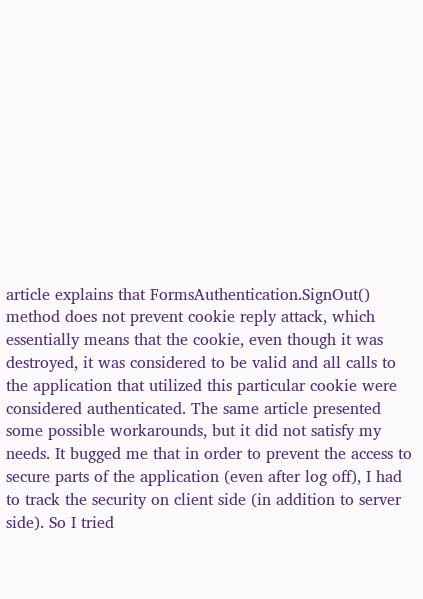article explains that FormsAuthentication.SignOut() method does not prevent cookie reply attack, which essentially means that the cookie, even though it was destroyed, it was considered to be valid and all calls to the application that utilized this particular cookie were considered authenticated. The same article presented some possible workarounds, but it did not satisfy my needs. It bugged me that in order to prevent the access to secure parts of the application (even after log off), I had to track the security on client side (in addition to server side). So I tried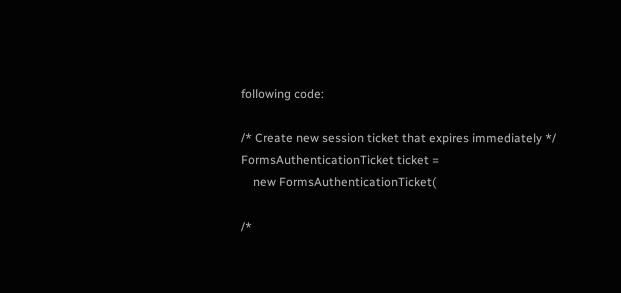following code:

/* Create new session ticket that expires immediately */
FormsAuthenticationTicket ticket =
    new FormsAuthenticationTicket(

/*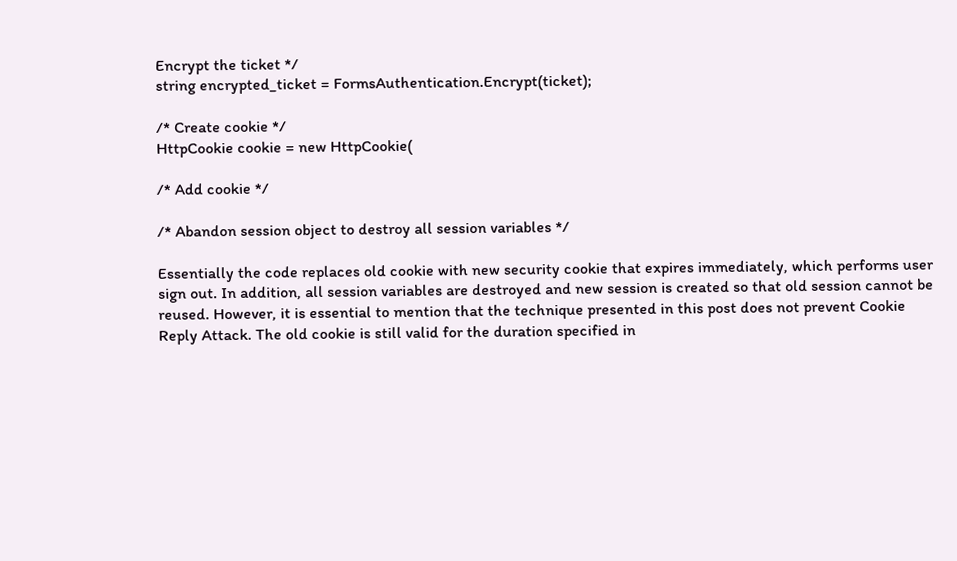Encrypt the ticket */
string encrypted_ticket = FormsAuthentication.Encrypt(ticket);

/* Create cookie */
HttpCookie cookie = new HttpCookie(

/* Add cookie */

/* Abandon session object to destroy all session variables */

Essentially the code replaces old cookie with new security cookie that expires immediately, which performs user sign out. In addition, all session variables are destroyed and new session is created so that old session cannot be reused. However, it is essential to mention that the technique presented in this post does not prevent Cookie Reply Attack. The old cookie is still valid for the duration specified in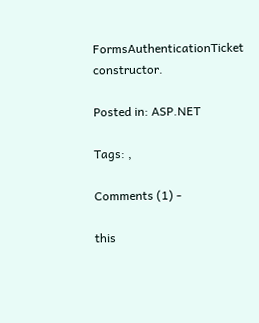FormsAuthenticationTicket constructor.

Posted in: ASP.NET

Tags: ,

Comments (1) -

this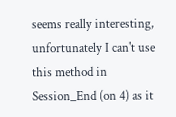seems really interesting, unfortunately I can't use this method in Session_End (on 4) as it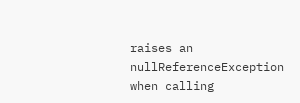raises an nullReferenceException when calling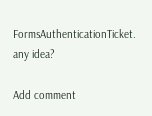FormsAuthenticationTicket.
any idea?

Add comment